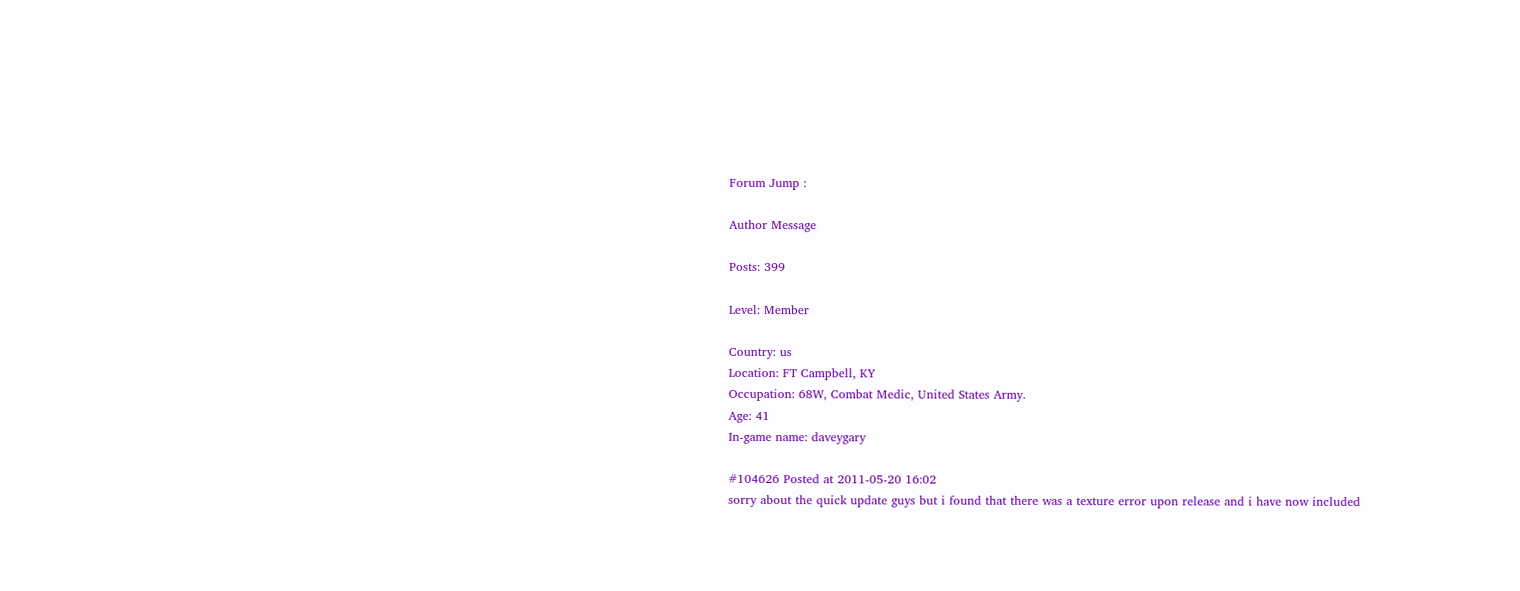Forum Jump :

Author Message

Posts: 399

Level: Member

Country: us
Location: FT Campbell, KY
Occupation: 68W, Combat Medic, United States Army.
Age: 41
In-game name: daveygary

#104626 Posted at 2011-05-20 16:02
sorry about the quick update guys but i found that there was a texture error upon release and i have now included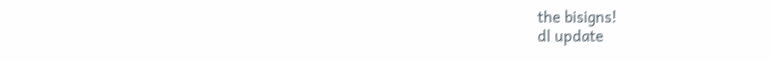the bisigns!
dl update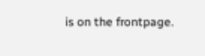is on the frontpage.